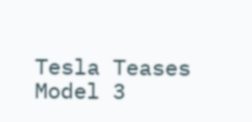Tesla Teases Model 3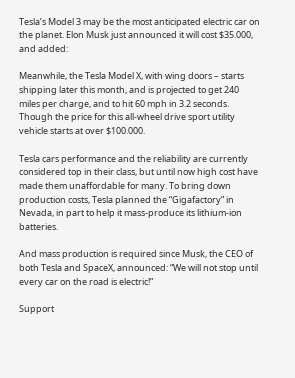Tesla’s Model 3 may be the most anticipated electric car on the planet. Elon Musk just announced it will cost $35.000, and added:

Meanwhile, the Tesla Model X, with wing doors – starts shipping later this month, and is projected to get 240 miles per charge, and to hit 60 mph in 3.2 seconds. Though the price for this all-wheel drive sport utility vehicle starts at over $100.000.

Tesla cars performance and the reliability are currently considered top in their class, but until now high cost have made them unaffordable for many. To bring down production costs, Tesla planned the “Gigafactory” in Nevada, in part to help it mass-produce its lithium-ion batteries.

And mass production is required since Musk, the CEO of both Tesla and SpaceX, announced: “We will not stop until every car on the road is electric!”

Support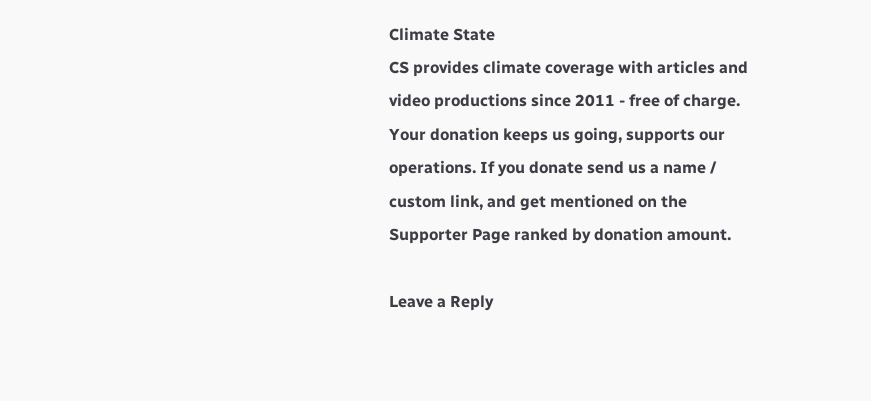Climate State
CS provides climate coverage with articles and video productions since 2011 - free of charge. Your donation keeps us going, supports our operations. If you donate send us a name / custom link, and get mentioned on the Supporter Page ranked by donation amount.

Leave a Reply